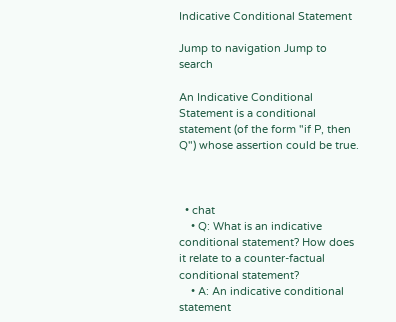Indicative Conditional Statement

Jump to navigation Jump to search

An Indicative Conditional Statement is a conditional statement (of the form "if P, then Q") whose assertion could be true.



  • chat
    • Q: What is an indicative conditional statement? How does it relate to a counter-factual conditional statement?
    • A: An indicative conditional statement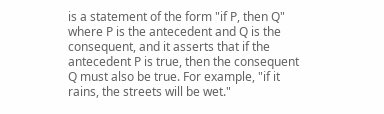is a statement of the form "if P, then Q" where P is the antecedent and Q is the consequent, and it asserts that if the antecedent P is true, then the consequent Q must also be true. For example, "if it rains, the streets will be wet."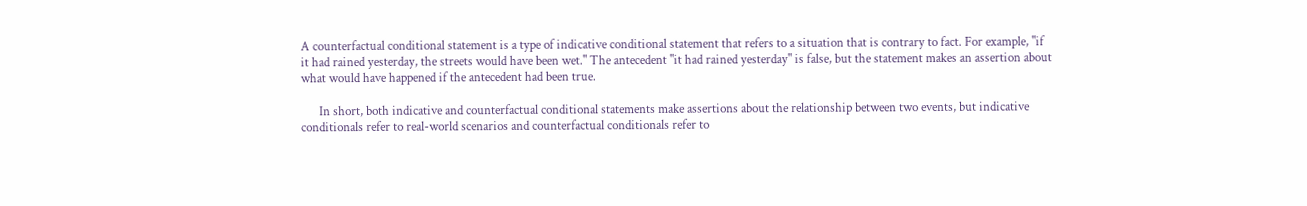A counterfactual conditional statement is a type of indicative conditional statement that refers to a situation that is contrary to fact. For example, "if it had rained yesterday, the streets would have been wet." The antecedent "it had rained yesterday" is false, but the statement makes an assertion about what would have happened if the antecedent had been true.

      In short, both indicative and counterfactual conditional statements make assertions about the relationship between two events, but indicative conditionals refer to real-world scenarios and counterfactual conditionals refer to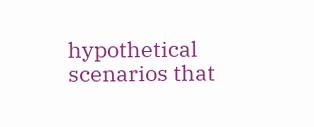hypothetical scenarios that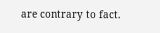are contrary to fact.